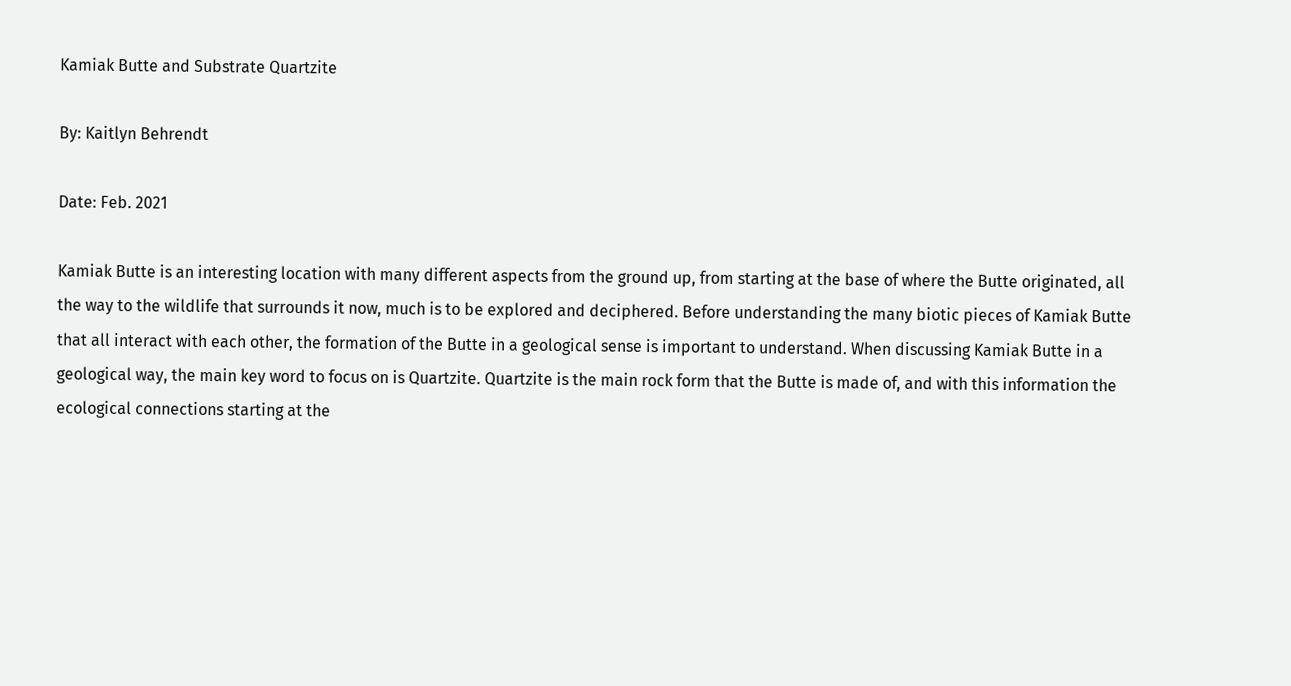Kamiak Butte and Substrate Quartzite

By: Kaitlyn Behrendt

Date: Feb. 2021

Kamiak Butte is an interesting location with many different aspects from the ground up, from starting at the base of where the Butte originated, all the way to the wildlife that surrounds it now, much is to be explored and deciphered. Before understanding the many biotic pieces of Kamiak Butte that all interact with each other, the formation of the Butte in a geological sense is important to understand. When discussing Kamiak Butte in a geological way, the main key word to focus on is Quartzite. Quartzite is the main rock form that the Butte is made of, and with this information the ecological connections starting at the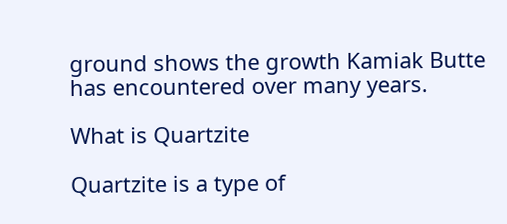ground shows the growth Kamiak Butte has encountered over many years.

What is Quartzite

Quartzite is a type of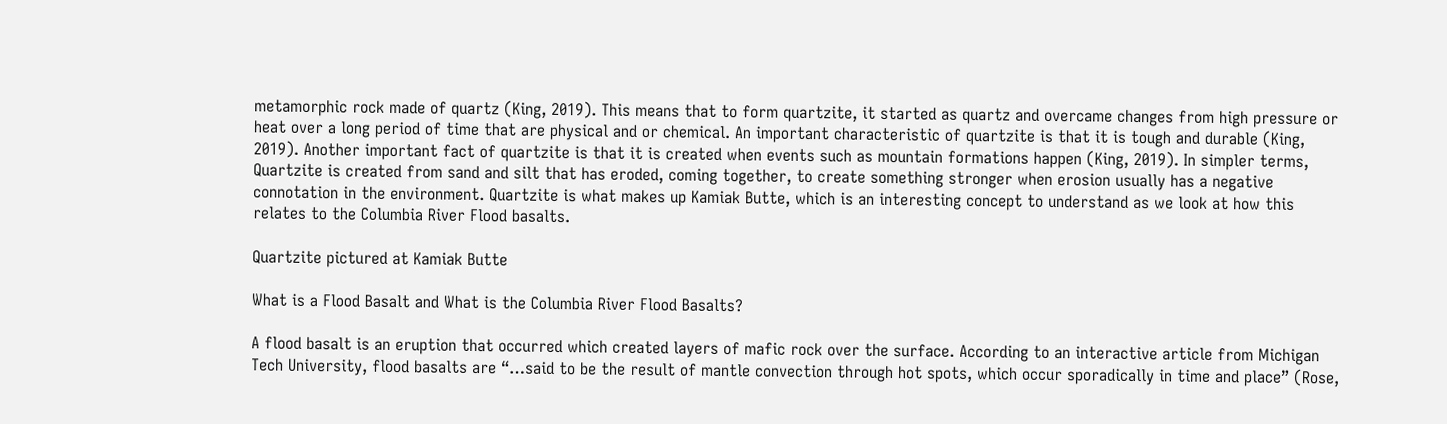metamorphic rock made of quartz (King, 2019). This means that to form quartzite, it started as quartz and overcame changes from high pressure or heat over a long period of time that are physical and or chemical. An important characteristic of quartzite is that it is tough and durable (King, 2019). Another important fact of quartzite is that it is created when events such as mountain formations happen (King, 2019). In simpler terms, Quartzite is created from sand and silt that has eroded, coming together, to create something stronger when erosion usually has a negative connotation in the environment. Quartzite is what makes up Kamiak Butte, which is an interesting concept to understand as we look at how this relates to the Columbia River Flood basalts.

Quartzite pictured at Kamiak Butte

What is a Flood Basalt and What is the Columbia River Flood Basalts?

A flood basalt is an eruption that occurred which created layers of mafic rock over the surface. According to an interactive article from Michigan Tech University, flood basalts are “…said to be the result of mantle convection through hot spots, which occur sporadically in time and place” (Rose,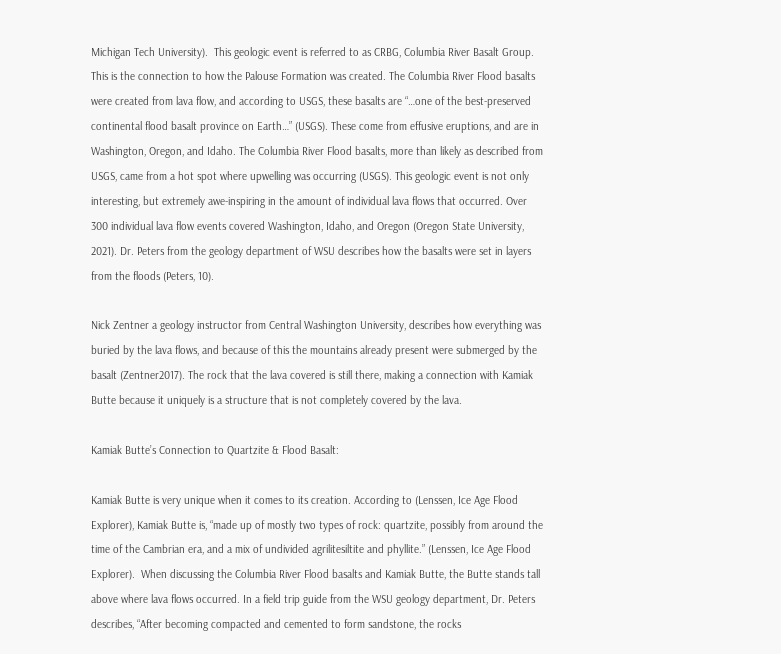Michigan Tech University).  This geologic event is referred to as CRBG, Columbia River Basalt Group. This is the connection to how the Palouse Formation was created. The Columbia River Flood basalts were created from lava flow, and according to USGS, these basalts are “…one of the best-preserved continental flood basalt province on Earth…” (USGS). These come from effusive eruptions, and are in Washington, Oregon, and Idaho. The Columbia River Flood basalts, more than likely as described from USGS, came from a hot spot where upwelling was occurring (USGS). This geologic event is not only interesting, but extremely awe-inspiring in the amount of individual lava flows that occurred. Over 300 individual lava flow events covered Washington, Idaho, and Oregon (Oregon State University, 2021). Dr. Peters from the geology department of WSU describes how the basalts were set in layers from the floods (Peters, 10).

Nick Zentner a geology instructor from Central Washington University, describes how everything was buried by the lava flows, and because of this the mountains already present were submerged by the basalt (Zentner2017). The rock that the lava covered is still there, making a connection with Kamiak Butte because it uniquely is a structure that is not completely covered by the lava.

Kamiak Butte’s Connection to Quartzite & Flood Basalt:

Kamiak Butte is very unique when it comes to its creation. According to (Lenssen, Ice Age Flood Explorer), Kamiak Butte is, “made up of mostly two types of rock: quartzite, possibly from around the time of the Cambrian era, and a mix of undivided agrilitesiltite and phyllite.” (Lenssen, Ice Age Flood Explorer).  When discussing the Columbia River Flood basalts and Kamiak Butte, the Butte stands tall above where lava flows occurred. In a field trip guide from the WSU geology department, Dr. Peters describes, “After becoming compacted and cemented to form sandstone, the rocks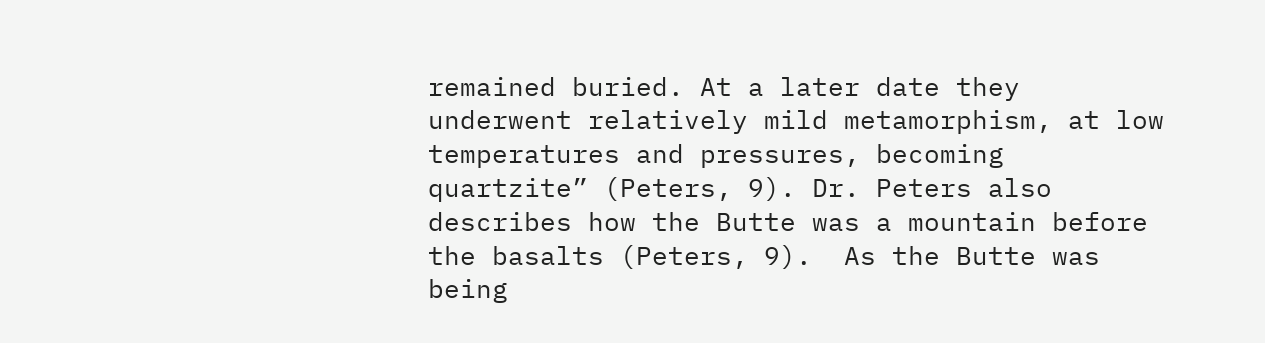remained buried. At a later date they underwent relatively mild metamorphism, at low temperatures and pressures, becoming quartzite” (Peters, 9). Dr. Peters also describes how the Butte was a mountain before the basalts (Peters, 9).  As the Butte was being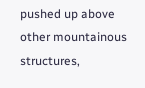pushed up above other mountainous structures,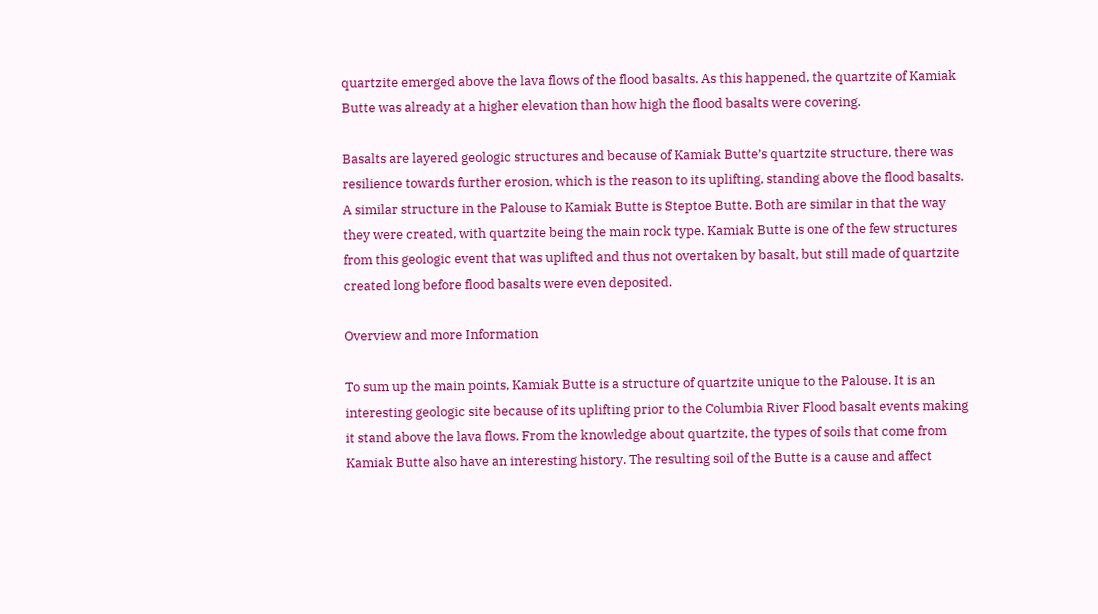quartzite emerged above the lava flows of the flood basalts. As this happened, the quartzite of Kamiak Butte was already at a higher elevation than how high the flood basalts were covering.

Basalts are layered geologic structures and because of Kamiak Butte’s quartzite structure, there was resilience towards further erosion, which is the reason to its uplifting, standing above the flood basalts. A similar structure in the Palouse to Kamiak Butte is Steptoe Butte. Both are similar in that the way they were created, with quartzite being the main rock type. Kamiak Butte is one of the few structures from this geologic event that was uplifted and thus not overtaken by basalt, but still made of quartzite created long before flood basalts were even deposited.

Overview and more Information

To sum up the main points, Kamiak Butte is a structure of quartzite unique to the Palouse. It is an interesting geologic site because of its uplifting prior to the Columbia River Flood basalt events making it stand above the lava flows. From the knowledge about quartzite, the types of soils that come from Kamiak Butte also have an interesting history. The resulting soil of the Butte is a cause and affect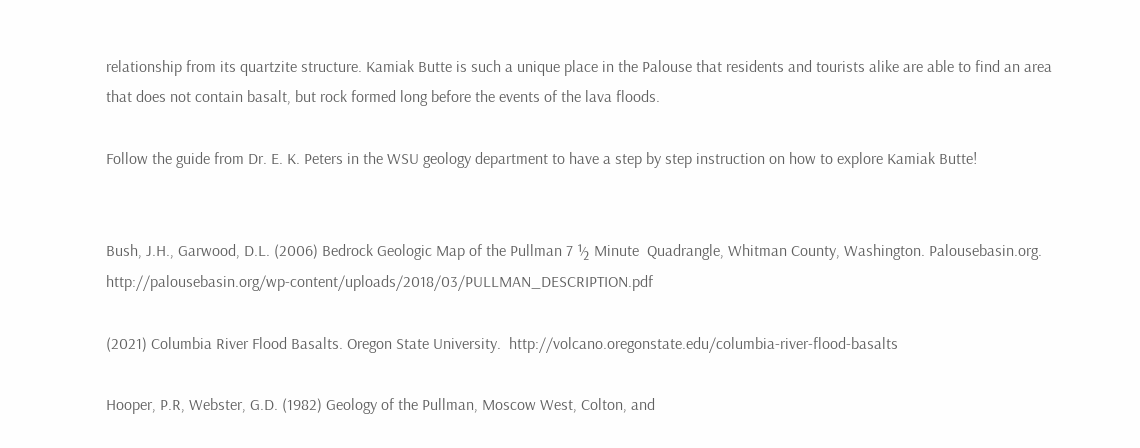relationship from its quartzite structure. Kamiak Butte is such a unique place in the Palouse that residents and tourists alike are able to find an area that does not contain basalt, but rock formed long before the events of the lava floods.

Follow the guide from Dr. E. K. Peters in the WSU geology department to have a step by step instruction on how to explore Kamiak Butte!


Bush, J.H., Garwood, D.L. (2006) Bedrock Geologic Map of the Pullman 7 ½ Minute  Quadrangle, Whitman County, Washington. Palousebasin.org.  http://palousebasin.org/wp-content/uploads/2018/03/PULLMAN_DESCRIPTION.pdf

(2021) Columbia River Flood Basalts. Oregon State University.  http://volcano.oregonstate.edu/columbia-river-flood-basalts

Hooper, P.R, Webster, G.D. (1982) Geology of the Pullman, Moscow West, Colton, and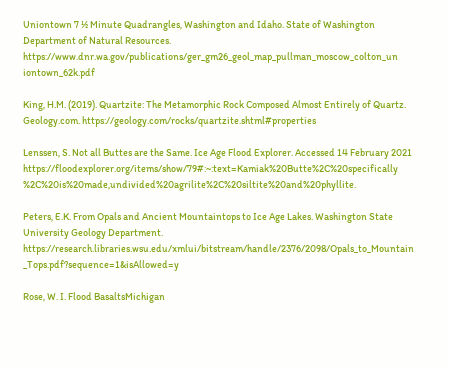Uniontown 7 ½ Minute Quadrangles, Washington and Idaho. State of Washington  Department of Natural Resources.  https://www.dnr.wa.gov/publications/ger_gm26_geol_map_pullman_moscow_colton_un iontown_62k.pdf

King, H.M. (2019). Quartzite: The Metamorphic Rock Composed Almost Entirely of Quartz.  Geology.com. https://geology.com/rocks/quartzite.shtml#properties

Lenssen, S. Not all Buttes are the Same. Ice Age Flood Explorer. Accessed 14 February 2021 https://floodexplorer.org/items/show/79#:~:text=Kamiak%20Butte%2C%20specifically %2C%20is%20made,undivided%20agrilite%2C%20siltite%20and%20phyllite.

Peters, E.K. From Opals and Ancient Mountaintops to Ice Age Lakes. Washington State  University Geology Department.  https://research.libraries.wsu.edu/xmlui/bitstream/handle/2376/2098/Opals_to_Mountain _Tops.pdf?sequence=1&isAllowed=y

Rose, W. I. Flood BasaltsMichigan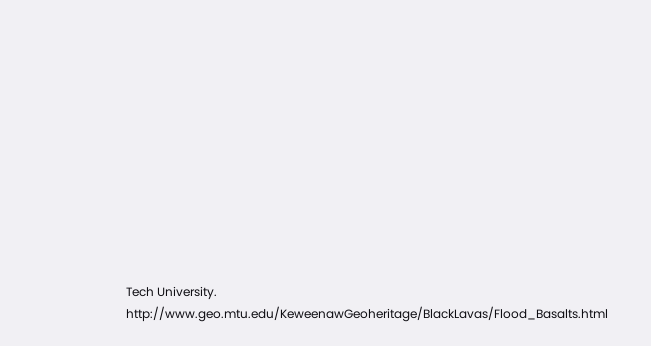Tech University.  http://www.geo.mtu.edu/KeweenawGeoheritage/BlackLavas/Flood_Basalts.html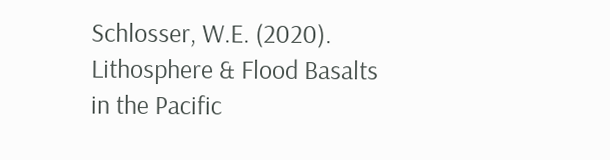Schlosser, W.E. (2020). Lithosphere & Flood Basalts in the Pacific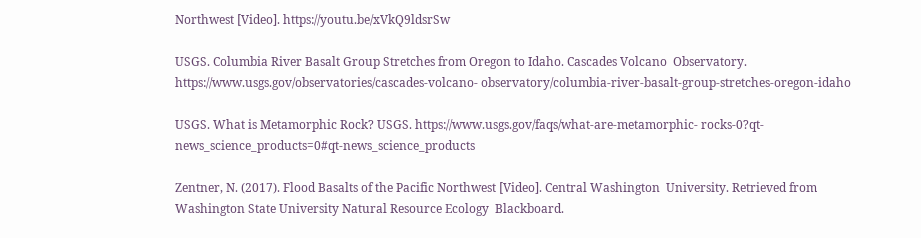Northwest [Video]. https://youtu.be/xVkQ9ldsrSw

USGS. Columbia River Basalt Group Stretches from Oregon to Idaho. Cascades Volcano  Observatory.  https://www.usgs.gov/observatories/cascades-volcano- observatory/columbia-river-basalt-group-stretches-oregon-idaho

USGS. What is Metamorphic Rock? USGS. https://www.usgs.gov/faqs/what-are-metamorphic- rocks-0?qt-news_science_products=0#qt-news_science_products

Zentner, N. (2017). Flood Basalts of the Pacific Northwest [Video]. Central Washington  University. Retrieved from Washington State University Natural Resource Ecology  Blackboard.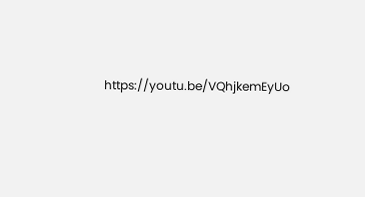https://youtu.be/VQhjkemEyUo